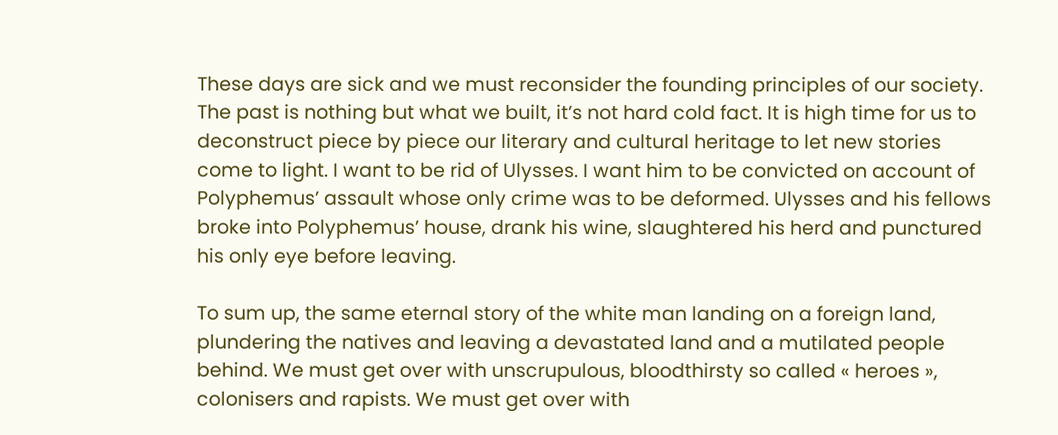These days are sick and we must reconsider the founding principles of our society. The past is nothing but what we built, it’s not hard cold fact. It is high time for us to deconstruct piece by piece our literary and cultural heritage to let new stories come to light. I want to be rid of Ulysses. I want him to be convicted on account of Polyphemus’ assault whose only crime was to be deformed. Ulysses and his fellows broke into Polyphemus’ house, drank his wine, slaughtered his herd and punctured his only eye before leaving.

To sum up, the same eternal story of the white man landing on a foreign land, plundering the natives and leaving a devastated land and a mutilated people behind. We must get over with unscrupulous, bloodthirsty so called « heroes », colonisers and rapists. We must get over with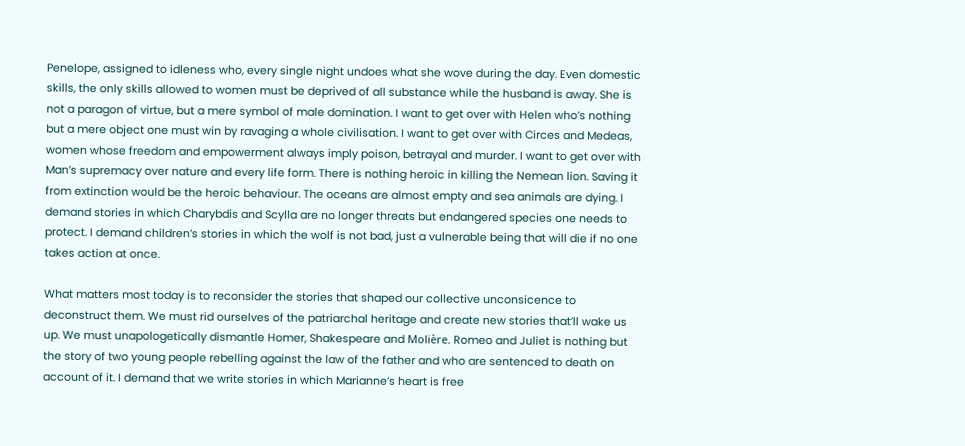Penelope, assigned to idleness who, every single night undoes what she wove during the day. Even domestic skills, the only skills allowed to women must be deprived of all substance while the husband is away. She is not a paragon of virtue, but a mere symbol of male domination. I want to get over with Helen who’s nothing but a mere object one must win by ravaging a whole civilisation. I want to get over with Circes and Medeas, women whose freedom and empowerment always imply poison, betrayal and murder. I want to get over with Man’s supremacy over nature and every life form. There is nothing heroic in killing the Nemean lion. Saving it from extinction would be the heroic behaviour. The oceans are almost empty and sea animals are dying. I demand stories in which Charybdis and Scylla are no longer threats but endangered species one needs to protect. I demand children’s stories in which the wolf is not bad, just a vulnerable being that will die if no one takes action at once.

What matters most today is to reconsider the stories that shaped our collective unconsicence to deconstruct them. We must rid ourselves of the patriarchal heritage and create new stories that’ll wake us up. We must unapologetically dismantle Homer, Shakespeare and Molière. Romeo and Juliet is nothing but the story of two young people rebelling against the law of the father and who are sentenced to death on account of it. I demand that we write stories in which Marianne’s heart is free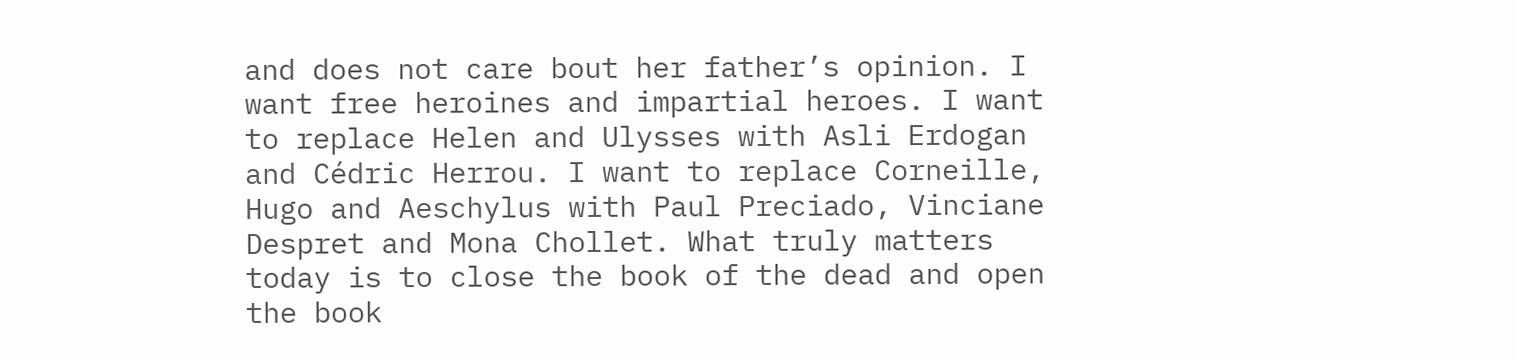and does not care bout her father’s opinion. I want free heroines and impartial heroes. I want to replace Helen and Ulysses with Asli Erdogan and Cédric Herrou. I want to replace Corneille, Hugo and Aeschylus with Paul Preciado, Vinciane Despret and Mona Chollet. What truly matters today is to close the book of the dead and open the book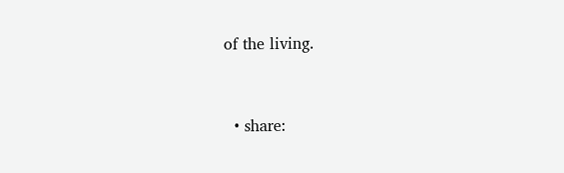of the living.


  • share: